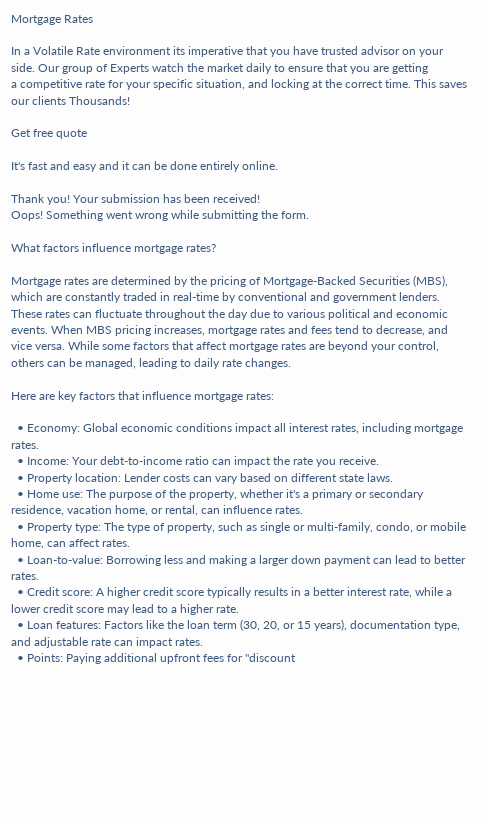Mortgage Rates

In a Volatile Rate environment its imperative that you have trusted advisor on your side. Our group of Experts watch the market daily to ensure that you are getting
a competitive rate for your specific situation, and locking at the correct time. This saves our clients Thousands!

Get free quote

It's fast and easy and it can be done entirely online.

Thank you! Your submission has been received!
Oops! Something went wrong while submitting the form.

What factors influence mortgage rates?

Mortgage rates are determined by the pricing of Mortgage-Backed Securities (MBS), which are constantly traded in real-time by conventional and government lenders. These rates can fluctuate throughout the day due to various political and economic events. When MBS pricing increases, mortgage rates and fees tend to decrease, and vice versa. While some factors that affect mortgage rates are beyond your control, others can be managed, leading to daily rate changes.

Here are key factors that influence mortgage rates:

  • Economy: Global economic conditions impact all interest rates, including mortgage rates.
  • Income: Your debt-to-income ratio can impact the rate you receive.
  • Property location: Lender costs can vary based on different state laws.
  • Home use: The purpose of the property, whether it's a primary or secondary residence, vacation home, or rental, can influence rates.
  • Property type: The type of property, such as single or multi-family, condo, or mobile home, can affect rates.
  • Loan-to-value: Borrowing less and making a larger down payment can lead to better rates.
  • Credit score: A higher credit score typically results in a better interest rate, while a lower credit score may lead to a higher rate.
  • Loan features: Factors like the loan term (30, 20, or 15 years), documentation type, and adjustable rate can impact rates.
  • Points: Paying additional upfront fees for "discount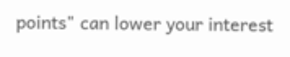points" can lower your interest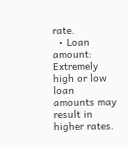rate.
  • Loan amount: Extremely high or low loan amounts may result in higher rates.